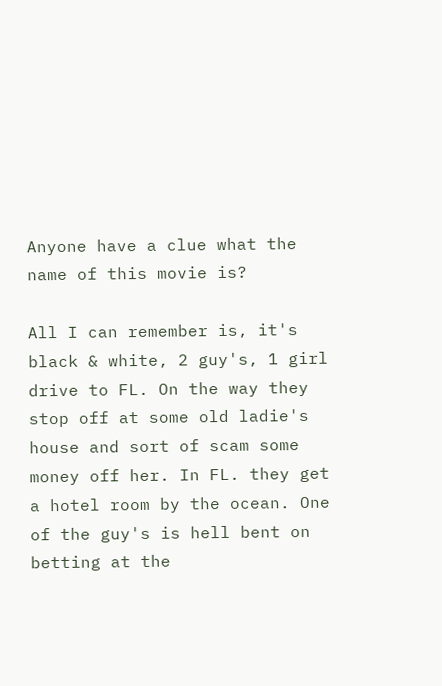Anyone have a clue what the name of this movie is?

All I can remember is, it's black & white, 2 guy's, 1 girl drive to FL. On the way they stop off at some old ladie's house and sort of scam some money off her. In FL. they get a hotel room by the ocean. One of the guy's is hell bent on betting at the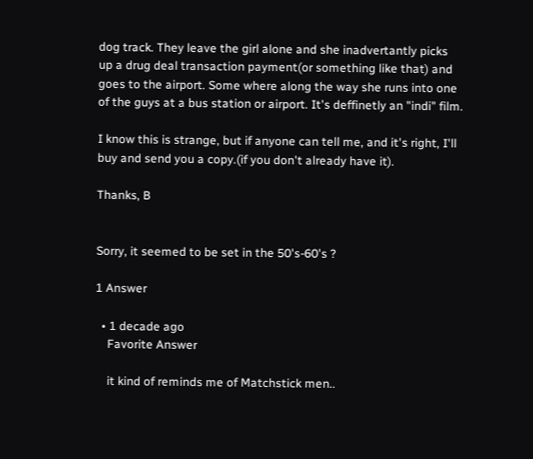dog track. They leave the girl alone and she inadvertantly picks up a drug deal transaction payment(or something like that) and goes to the airport. Some where along the way she runs into one of the guys at a bus station or airport. It's deffinetly an "indi" film.

I know this is strange, but if anyone can tell me, and it's right, I'll buy and send you a copy.(if you don't already have it).

Thanks, B


Sorry, it seemed to be set in the 50's-60's ?

1 Answer

  • 1 decade ago
    Favorite Answer

    it kind of reminds me of Matchstick men..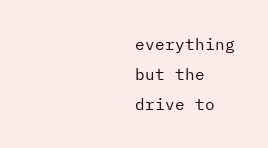everything but the drive to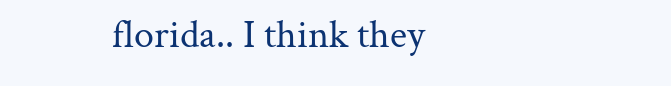florida.. I think they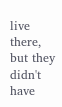live there, but they didn't have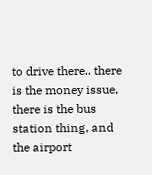to drive there.. there is the money issue, there is the bus station thing, and the airport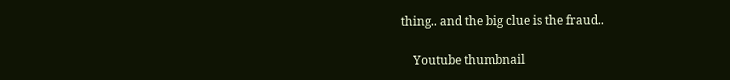thing.. and the big clue is the fraud..

    Youtube thumbnail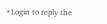• Login to reply the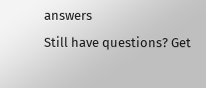answers
Still have questions? Get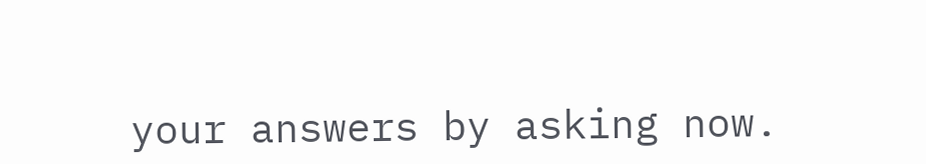your answers by asking now.